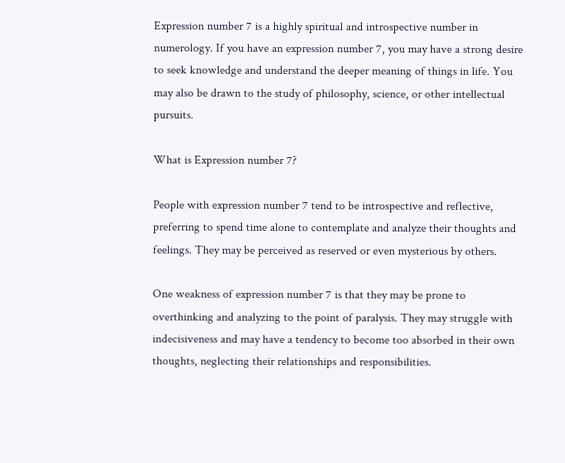Expression number 7 is a highly spiritual and introspective number in numerology. If you have an expression number 7, you may have a strong desire to seek knowledge and understand the deeper meaning of things in life. You may also be drawn to the study of philosophy, science, or other intellectual pursuits.

What is Expression number 7?

People with expression number 7 tend to be introspective and reflective, preferring to spend time alone to contemplate and analyze their thoughts and feelings. They may be perceived as reserved or even mysterious by others.

One weakness of expression number 7 is that they may be prone to overthinking and analyzing to the point of paralysis. They may struggle with indecisiveness and may have a tendency to become too absorbed in their own thoughts, neglecting their relationships and responsibilities.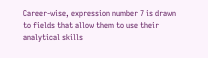Career-wise, expression number 7 is drawn to fields that allow them to use their analytical skills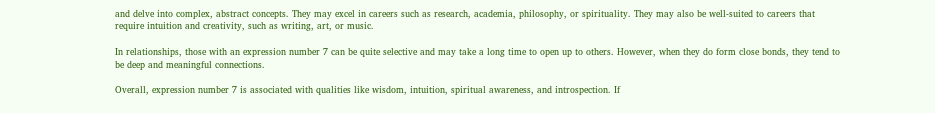and delve into complex, abstract concepts. They may excel in careers such as research, academia, philosophy, or spirituality. They may also be well-suited to careers that require intuition and creativity, such as writing, art, or music.

In relationships, those with an expression number 7 can be quite selective and may take a long time to open up to others. However, when they do form close bonds, they tend to be deep and meaningful connections.

Overall, expression number 7 is associated with qualities like wisdom, intuition, spiritual awareness, and introspection. If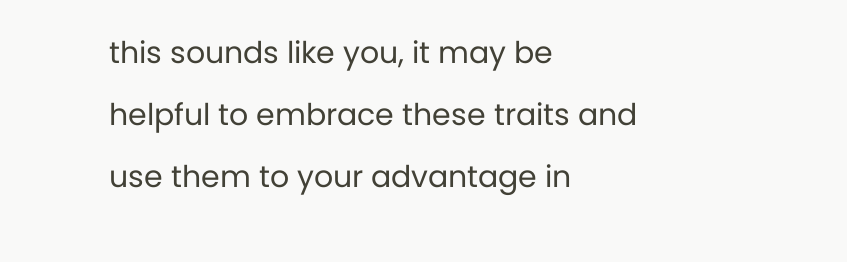this sounds like you, it may be helpful to embrace these traits and use them to your advantage in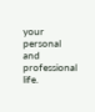your personal and professional life.